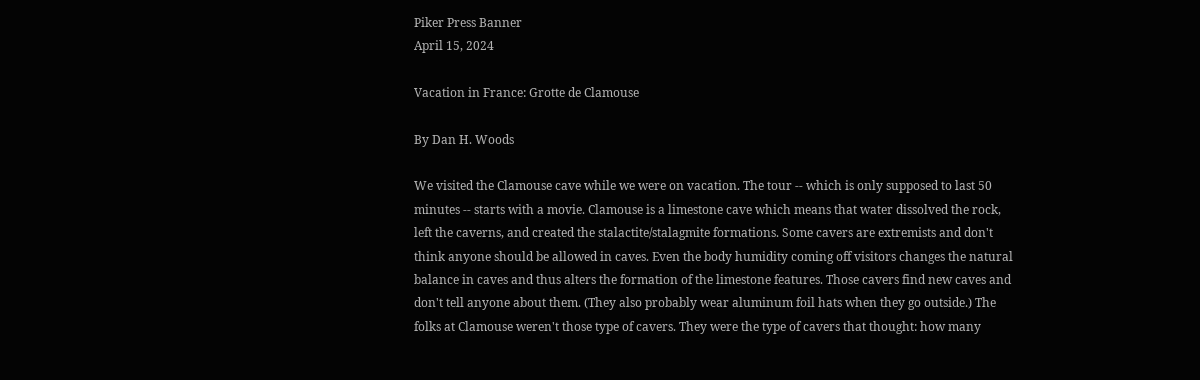Piker Press Banner
April 15, 2024

Vacation in France: Grotte de Clamouse

By Dan H. Woods

We visited the Clamouse cave while we were on vacation. The tour -- which is only supposed to last 50 minutes -- starts with a movie. Clamouse is a limestone cave which means that water dissolved the rock, left the caverns, and created the stalactite/stalagmite formations. Some cavers are extremists and don't think anyone should be allowed in caves. Even the body humidity coming off visitors changes the natural balance in caves and thus alters the formation of the limestone features. Those cavers find new caves and don't tell anyone about them. (They also probably wear aluminum foil hats when they go outside.) The folks at Clamouse weren't those type of cavers. They were the type of cavers that thought: how many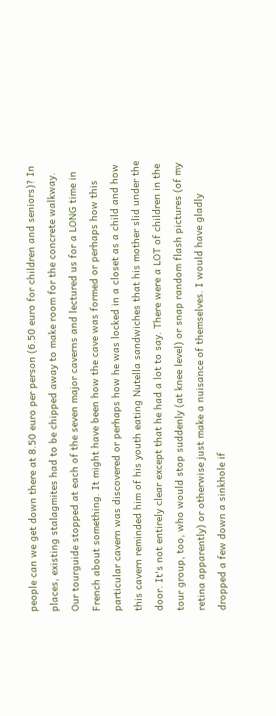people can we get down there at 8.50 euro per person (6.50 euro for children and seniors)? In places, existing stalagmites had to be chipped away to make room for the concrete walkway. Our tourguide stopped at each of the seven major caverns and lectured us for a LONG time in French about something. It might have been how the cave was formed or perhaps how this particular cavern was discovered or perhaps how he was locked in a closet as a child and how this cavern reminded him of his youth eating Nutella sandwiches that his mother slid under the door. It's not entirely clear except that he had a lot to say. There were a LOT of children in the tour group, too, who would stop suddenly (at knee level) or snap random flash pictures (of my retina apparently) or otherwise just make a nuisance of themselves. I would have gladly dropped a few down a sinkhole if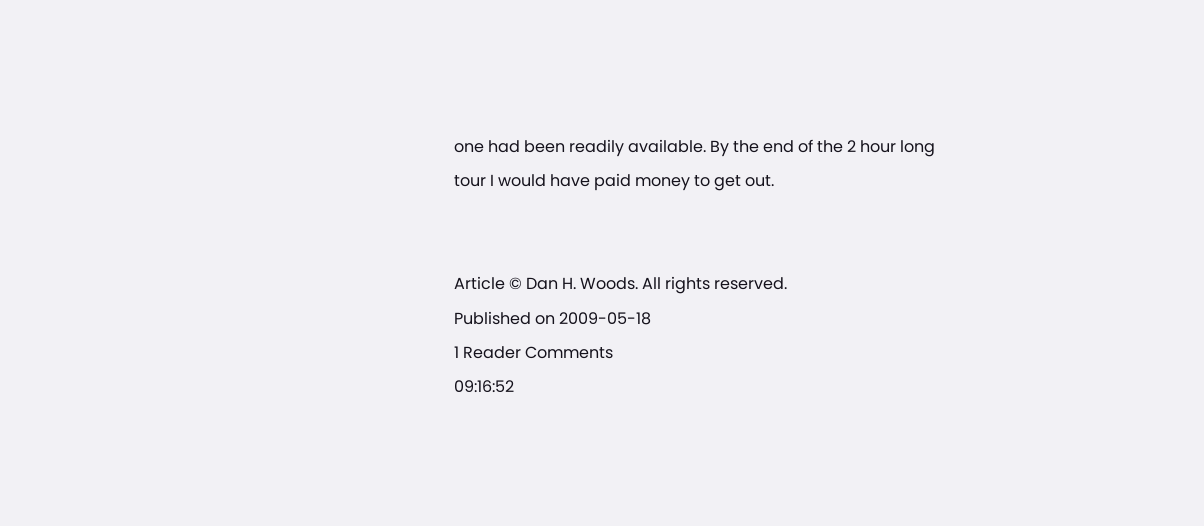one had been readily available. By the end of the 2 hour long tour I would have paid money to get out.


Article © Dan H. Woods. All rights reserved.
Published on 2009-05-18
1 Reader Comments
09:16:52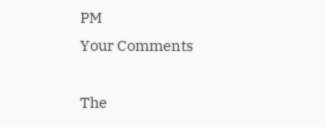PM
Your Comments

The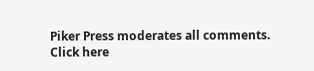Piker Press moderates all comments.
Click here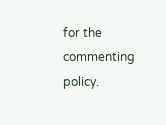for the commenting policy.